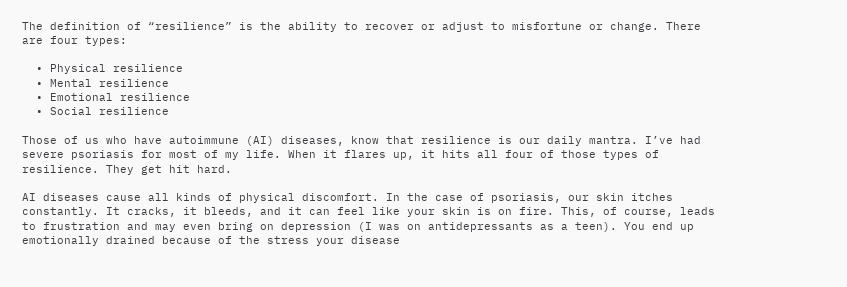The definition of “resilience” is the ability to recover or adjust to misfortune or change. There are four types:

  • Physical resilience
  • Mental resilience
  • Emotional resilience
  • Social resilience

Those of us who have autoimmune (AI) diseases, know that resilience is our daily mantra. I’ve had severe psoriasis for most of my life. When it flares up, it hits all four of those types of resilience. They get hit hard.

AI diseases cause all kinds of physical discomfort. In the case of psoriasis, our skin itches constantly. It cracks, it bleeds, and it can feel like your skin is on fire. This, of course, leads to frustration and may even bring on depression (I was on antidepressants as a teen). You end up emotionally drained because of the stress your disease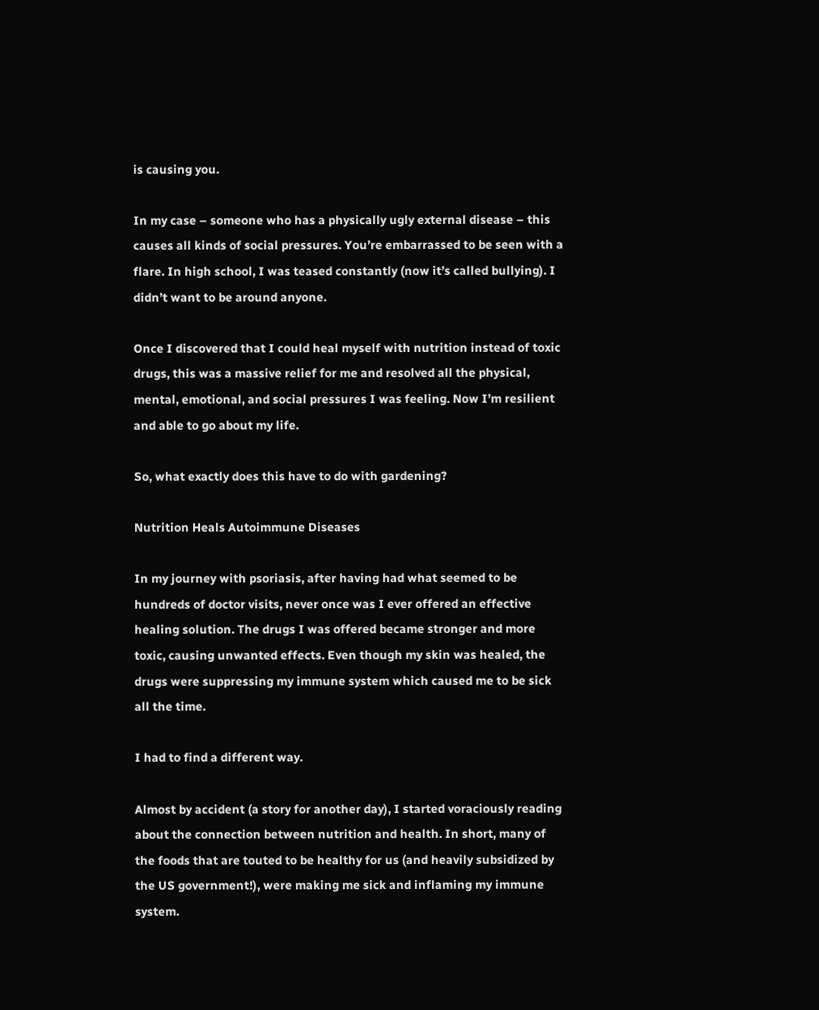is causing you.

In my case – someone who has a physically ugly external disease – this causes all kinds of social pressures. You’re embarrassed to be seen with a flare. In high school, I was teased constantly (now it’s called bullying). I didn’t want to be around anyone.

Once I discovered that I could heal myself with nutrition instead of toxic drugs, this was a massive relief for me and resolved all the physical, mental, emotional, and social pressures I was feeling. Now I’m resilient and able to go about my life.

So, what exactly does this have to do with gardening?

Nutrition Heals Autoimmune Diseases

In my journey with psoriasis, after having had what seemed to be hundreds of doctor visits, never once was I ever offered an effective healing solution. The drugs I was offered became stronger and more toxic, causing unwanted effects. Even though my skin was healed, the drugs were suppressing my immune system which caused me to be sick all the time.

I had to find a different way.

Almost by accident (a story for another day), I started voraciously reading about the connection between nutrition and health. In short, many of the foods that are touted to be healthy for us (and heavily subsidized by the US government!), were making me sick and inflaming my immune system.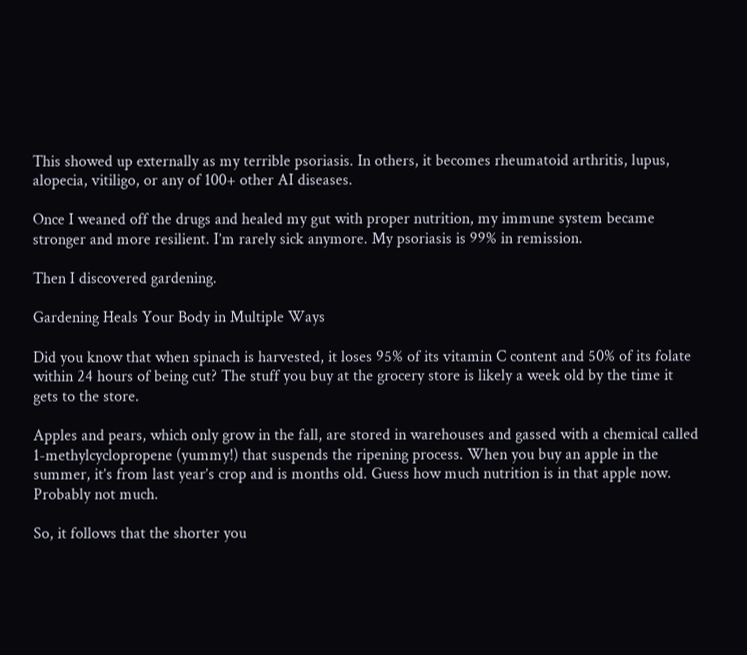This showed up externally as my terrible psoriasis. In others, it becomes rheumatoid arthritis, lupus, alopecia, vitiligo, or any of 100+ other AI diseases.

Once I weaned off the drugs and healed my gut with proper nutrition, my immune system became stronger and more resilient. I’m rarely sick anymore. My psoriasis is 99% in remission.

Then I discovered gardening.

Gardening Heals Your Body in Multiple Ways

Did you know that when spinach is harvested, it loses 95% of its vitamin C content and 50% of its folate within 24 hours of being cut? The stuff you buy at the grocery store is likely a week old by the time it gets to the store.

Apples and pears, which only grow in the fall, are stored in warehouses and gassed with a chemical called 1-methylcyclopropene (yummy!) that suspends the ripening process. When you buy an apple in the summer, it’s from last year’s crop and is months old. Guess how much nutrition is in that apple now. Probably not much.

So, it follows that the shorter you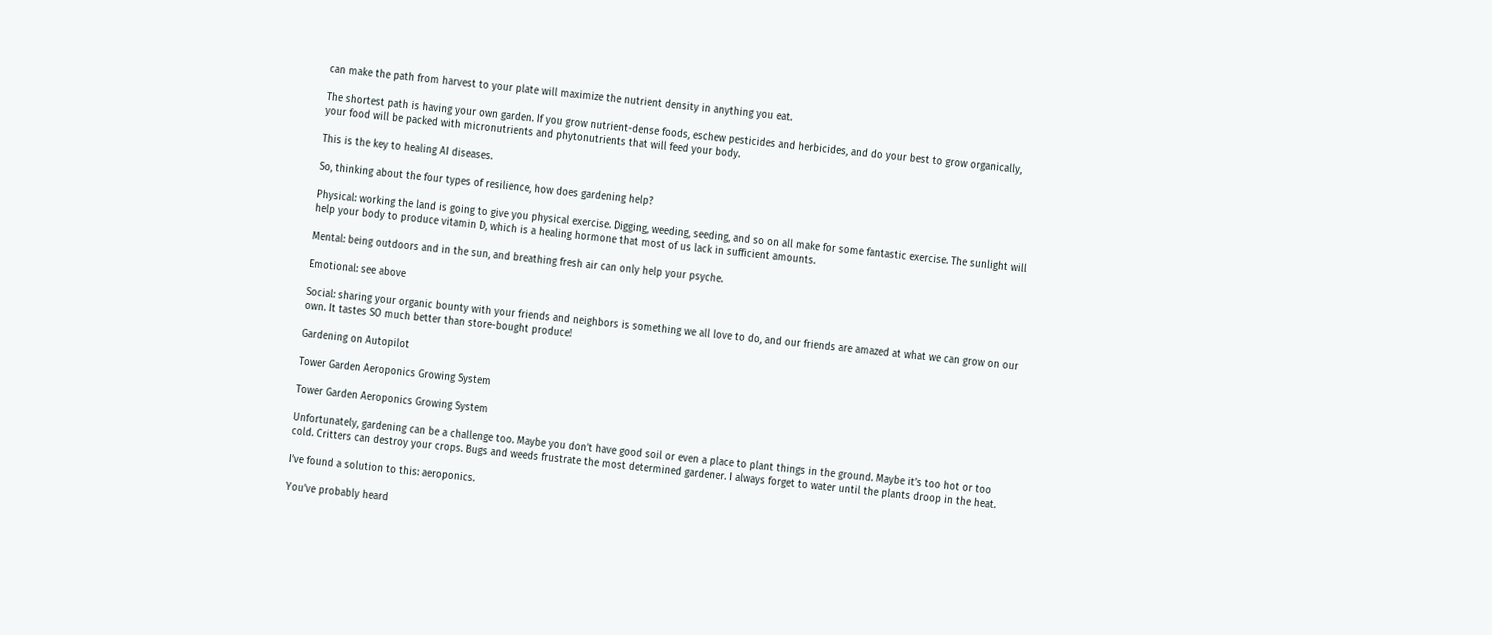can make the path from harvest to your plate will maximize the nutrient density in anything you eat.

The shortest path is having your own garden. If you grow nutrient-dense foods, eschew pesticides and herbicides, and do your best to grow organically, your food will be packed with micronutrients and phytonutrients that will feed your body.

This is the key to healing AI diseases.

So, thinking about the four types of resilience, how does gardening help?

Physical: working the land is going to give you physical exercise. Digging, weeding, seeding, and so on all make for some fantastic exercise. The sunlight will help your body to produce vitamin D, which is a healing hormone that most of us lack in sufficient amounts.

Mental: being outdoors and in the sun, and breathing fresh air can only help your psyche.

Emotional: see above

Social: sharing your organic bounty with your friends and neighbors is something we all love to do, and our friends are amazed at what we can grow on our own. It tastes SO much better than store-bought produce!

Gardening on Autopilot

Tower Garden Aeroponics Growing System

Tower Garden Aeroponics Growing System

Unfortunately, gardening can be a challenge too. Maybe you don’t have good soil or even a place to plant things in the ground. Maybe it’s too hot or too cold. Critters can destroy your crops. Bugs and weeds frustrate the most determined gardener. I always forget to water until the plants droop in the heat.

I’ve found a solution to this: aeroponics.

You’ve probably heard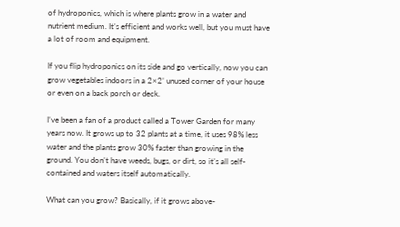of hydroponics, which is where plants grow in a water and nutrient medium. It’s efficient and works well, but you must have a lot of room and equipment.

If you flip hydroponics on its side and go vertically, now you can grow vegetables indoors in a 2×2’ unused corner of your house or even on a back porch or deck.

I’ve been a fan of a product called a Tower Garden for many years now. It grows up to 32 plants at a time, it uses 98% less water and the plants grow 30% faster than growing in the ground. You don’t have weeds, bugs, or dirt, so it’s all self-contained and waters itself automatically.

What can you grow? Basically, if it grows above-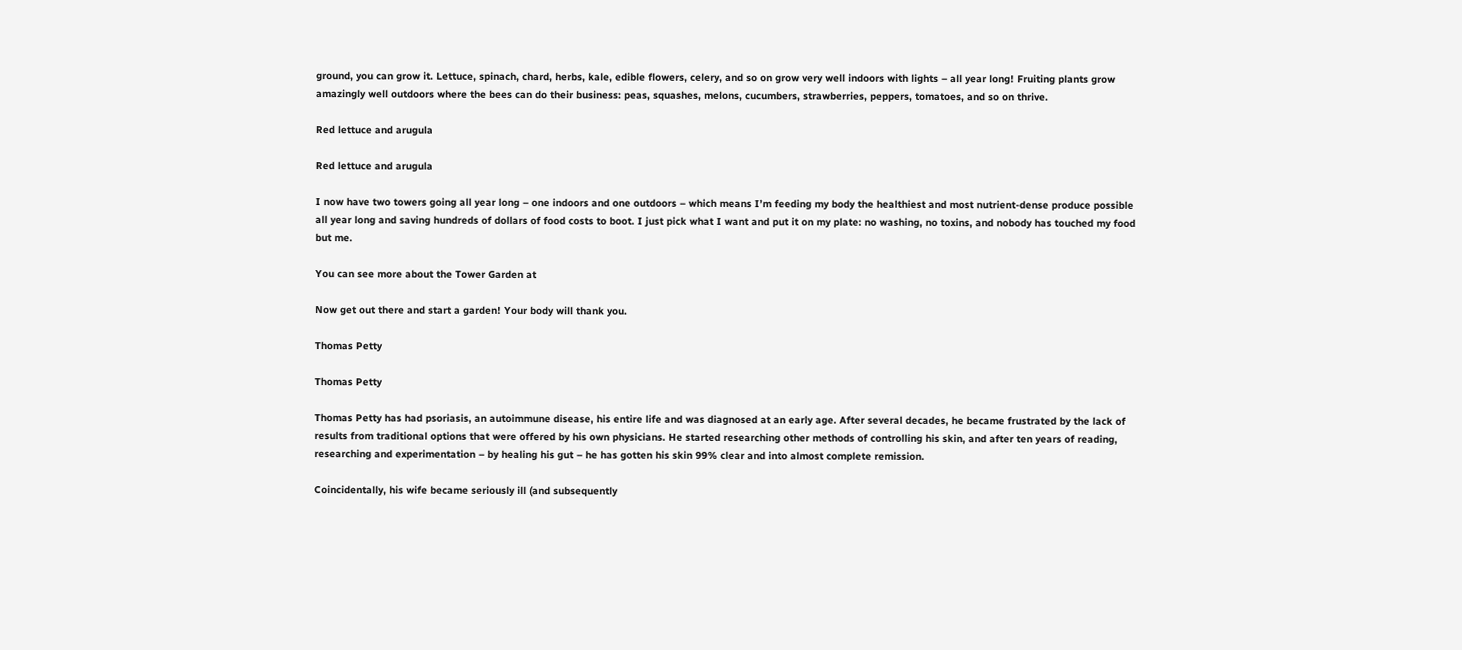ground, you can grow it. Lettuce, spinach, chard, herbs, kale, edible flowers, celery, and so on grow very well indoors with lights – all year long! Fruiting plants grow amazingly well outdoors where the bees can do their business: peas, squashes, melons, cucumbers, strawberries, peppers, tomatoes, and so on thrive.

Red lettuce and arugula

Red lettuce and arugula

I now have two towers going all year long – one indoors and one outdoors – which means I’m feeding my body the healthiest and most nutrient-dense produce possible all year long and saving hundreds of dollars of food costs to boot. I just pick what I want and put it on my plate: no washing, no toxins, and nobody has touched my food but me.

You can see more about the Tower Garden at

Now get out there and start a garden! Your body will thank you.

Thomas Petty

Thomas Petty

Thomas Petty has had psoriasis, an autoimmune disease, his entire life and was diagnosed at an early age. After several decades, he became frustrated by the lack of results from traditional options that were offered by his own physicians. He started researching other methods of controlling his skin, and after ten years of reading, researching and experimentation – by healing his gut – he has gotten his skin 99% clear and into almost complete remission.

Coincidentally, his wife became seriously ill (and subsequently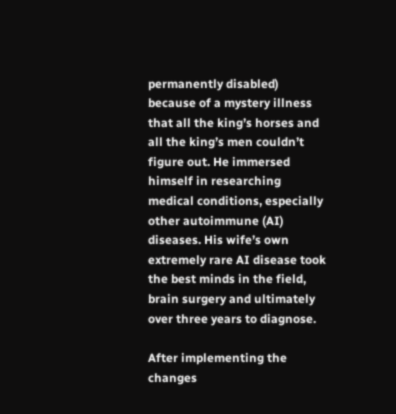permanently disabled) because of a mystery illness that all the king’s horses and all the king’s men couldn’t figure out. He immersed himself in researching medical conditions, especially other autoimmune (AI) diseases. His wife’s own extremely rare AI disease took the best minds in the field, brain surgery and ultimately over three years to diagnose.

After implementing the changes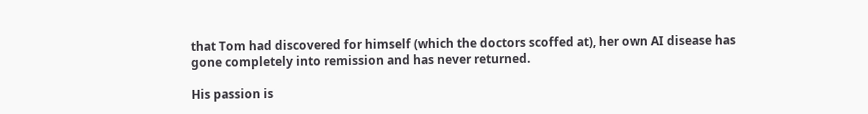that Tom had discovered for himself (which the doctors scoffed at), her own AI disease has gone completely into remission and has never returned.

His passion is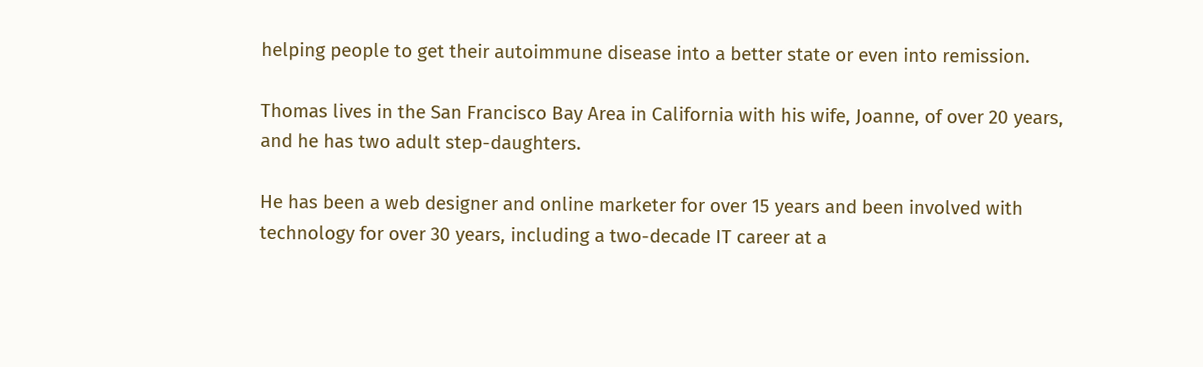helping people to get their autoimmune disease into a better state or even into remission.

Thomas lives in the San Francisco Bay Area in California with his wife, Joanne, of over 20 years, and he has two adult step-daughters.

He has been a web designer and online marketer for over 15 years and been involved with technology for over 30 years, including a two-decade IT career at a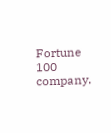Fortune 100 company.